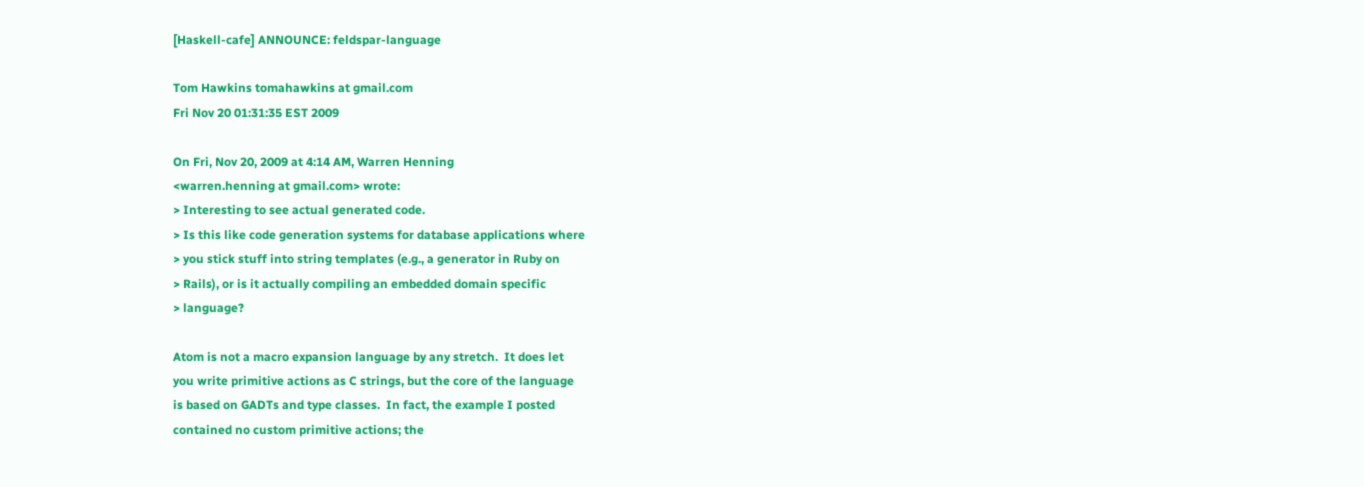[Haskell-cafe] ANNOUNCE: feldspar-language

Tom Hawkins tomahawkins at gmail.com
Fri Nov 20 01:31:35 EST 2009

On Fri, Nov 20, 2009 at 4:14 AM, Warren Henning
<warren.henning at gmail.com> wrote:
> Interesting to see actual generated code.
> Is this like code generation systems for database applications where
> you stick stuff into string templates (e.g., a generator in Ruby on
> Rails), or is it actually compiling an embedded domain specific
> language?

Atom is not a macro expansion language by any stretch.  It does let
you write primitive actions as C strings, but the core of the language
is based on GADTs and type classes.  In fact, the example I posted
contained no custom primitive actions; the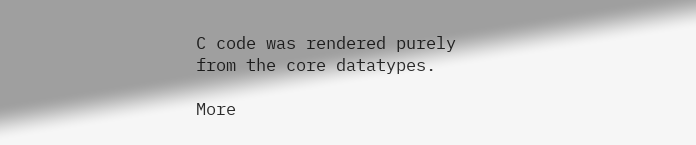C code was rendered purely
from the core datatypes.

More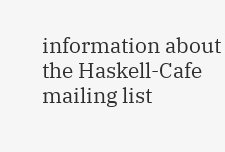information about the Haskell-Cafe mailing list